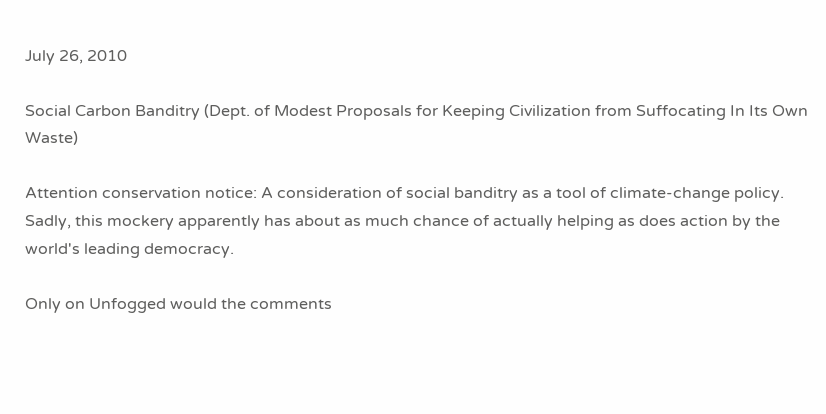July 26, 2010

Social Carbon Banditry (Dept. of Modest Proposals for Keeping Civilization from Suffocating In Its Own Waste)

Attention conservation notice: A consideration of social banditry as a tool of climate-change policy. Sadly, this mockery apparently has about as much chance of actually helping as does action by the world's leading democracy.

Only on Unfogged would the comments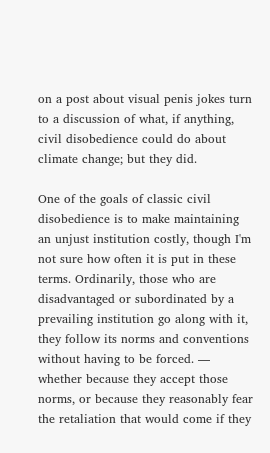on a post about visual penis jokes turn to a discussion of what, if anything, civil disobedience could do about climate change; but they did.

One of the goals of classic civil disobedience is to make maintaining an unjust institution costly, though I'm not sure how often it is put in these terms. Ordinarily, those who are disadvantaged or subordinated by a prevailing institution go along with it, they follow its norms and conventions without having to be forced. — whether because they accept those norms, or because they reasonably fear the retaliation that would come if they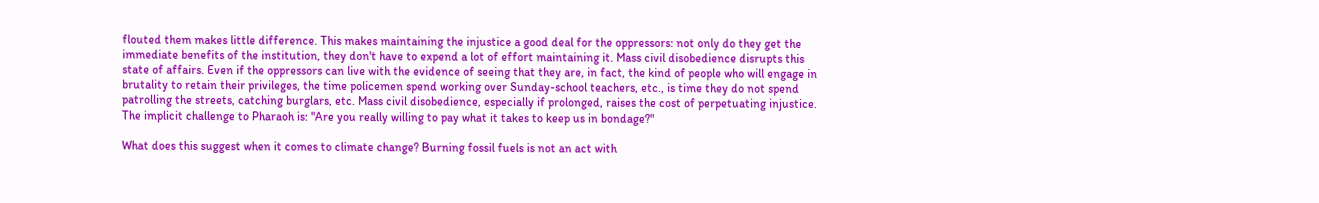flouted them makes little difference. This makes maintaining the injustice a good deal for the oppressors: not only do they get the immediate benefits of the institution, they don't have to expend a lot of effort maintaining it. Mass civil disobedience disrupts this state of affairs. Even if the oppressors can live with the evidence of seeing that they are, in fact, the kind of people who will engage in brutality to retain their privileges, the time policemen spend working over Sunday-school teachers, etc., is time they do not spend patrolling the streets, catching burglars, etc. Mass civil disobedience, especially if prolonged, raises the cost of perpetuating injustice. The implicit challenge to Pharaoh is: "Are you really willing to pay what it takes to keep us in bondage?"

What does this suggest when it comes to climate change? Burning fossil fuels is not an act with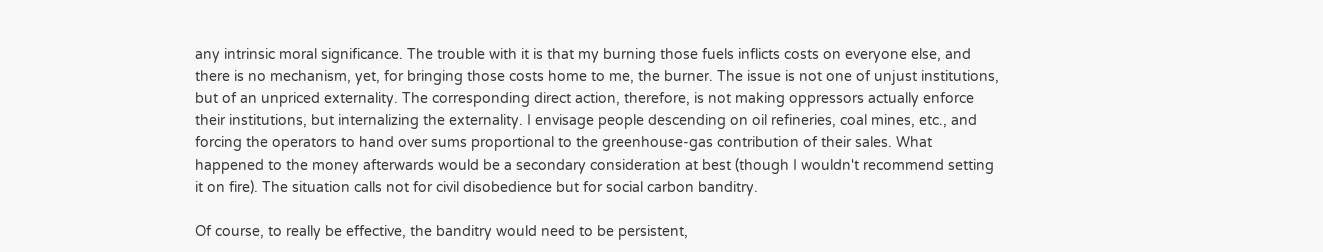any intrinsic moral significance. The trouble with it is that my burning those fuels inflicts costs on everyone else, and there is no mechanism, yet, for bringing those costs home to me, the burner. The issue is not one of unjust institutions, but of an unpriced externality. The corresponding direct action, therefore, is not making oppressors actually enforce their institutions, but internalizing the externality. I envisage people descending on oil refineries, coal mines, etc., and forcing the operators to hand over sums proportional to the greenhouse-gas contribution of their sales. What happened to the money afterwards would be a secondary consideration at best (though I wouldn't recommend setting it on fire). The situation calls not for civil disobedience but for social carbon banditry.

Of course, to really be effective, the banditry would need to be persistent,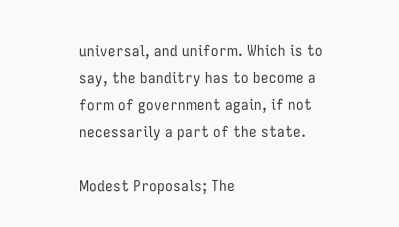universal, and uniform. Which is to say, the banditry has to become a form of government again, if not necessarily a part of the state.

Modest Proposals; The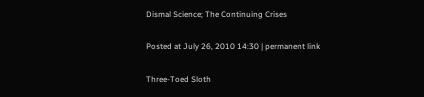Dismal Science; The Continuing Crises

Posted at July 26, 2010 14:30 | permanent link

Three-Toed Sloth